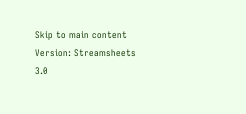Skip to main content
Version: Streamsheets 3.0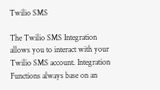Twilio SMS

The Twilio SMS Integration allows you to interact with your Twilio SMS account. Integration Functions always base on an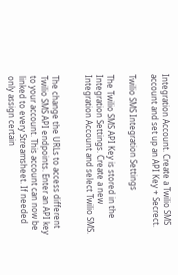Integration Account. Create a Twilio SMS account and set up an API Key + Secrect.

Twilio SMS Integration Settings

The Twilio SMS API Key is stored in the Integration Settings. Create a new Integration Account and select Twilio SMS.


The change the URLs to access different Twilio SMS API endpoints. Enter an API key to your account. This account can now be linked to every Streamsheet. If needed only assign certain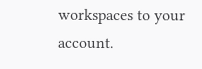workspaces to your account.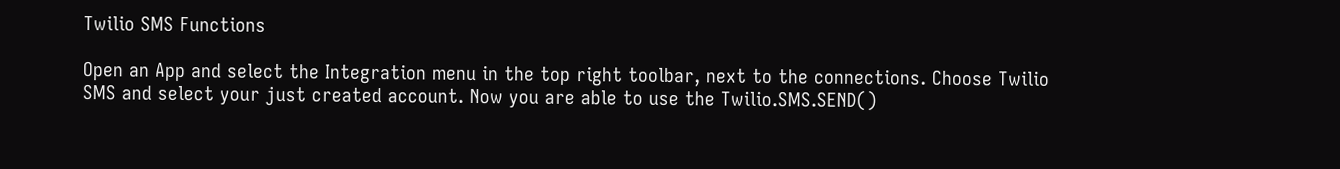Twilio SMS Functions

Open an App and select the Integration menu in the top right toolbar, next to the connections. Choose Twilio SMS and select your just created account. Now you are able to use the Twilio.SMS.SEND()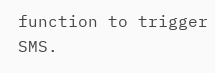function to trigger SMS.